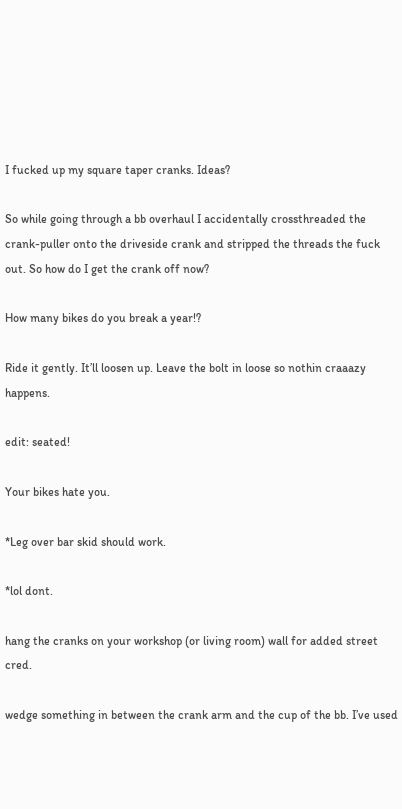I fucked up my square taper cranks. Ideas?

So while going through a bb overhaul I accidentally crossthreaded the crank-puller onto the driveside crank and stripped the threads the fuck out. So how do I get the crank off now?

How many bikes do you break a year!?

Ride it gently. It’ll loosen up. Leave the bolt in loose so nothin craaazy happens.

edit: seated!

Your bikes hate you.

*Leg over bar skid should work.

*lol dont.

hang the cranks on your workshop (or living room) wall for added street cred.

wedge something in between the crank arm and the cup of the bb. I’ve used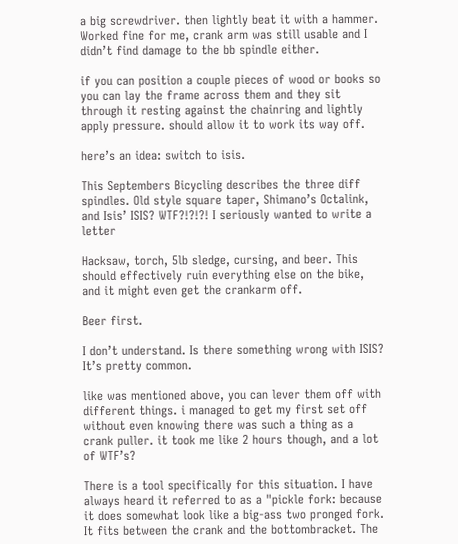a big screwdriver. then lightly beat it with a hammer. Worked fine for me, crank arm was still usable and I didn’t find damage to the bb spindle either.

if you can position a couple pieces of wood or books so you can lay the frame across them and they sit through it resting against the chainring and lightly apply pressure. should allow it to work its way off.

here’s an idea: switch to isis.

This Septembers Bicycling describes the three diff spindles. Old style square taper, Shimano’s Octalink, and Isis’ ISIS? WTF?!?!?! I seriously wanted to write a letter

Hacksaw, torch, 5lb sledge, cursing, and beer. This should effectively ruin everything else on the bike, and it might even get the crankarm off.

Beer first.

I don’t understand. Is there something wrong with ISIS? It’s pretty common.

like was mentioned above, you can lever them off with different things. i managed to get my first set off without even knowing there was such a thing as a crank puller. it took me like 2 hours though, and a lot of WTF’s?

There is a tool specifically for this situation. I have always heard it referred to as a "pickle fork: because it does somewhat look like a big-ass two pronged fork. It fits between the crank and the bottombracket. The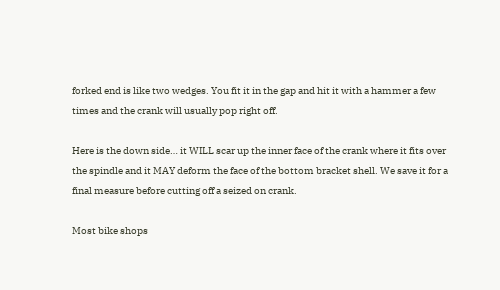forked end is like two wedges. You fit it in the gap and hit it with a hammer a few times and the crank will usually pop right off.

Here is the down side… it WILL scar up the inner face of the crank where it fits over the spindle and it MAY deform the face of the bottom bracket shell. We save it for a final measure before cutting off a seized on crank.

Most bike shops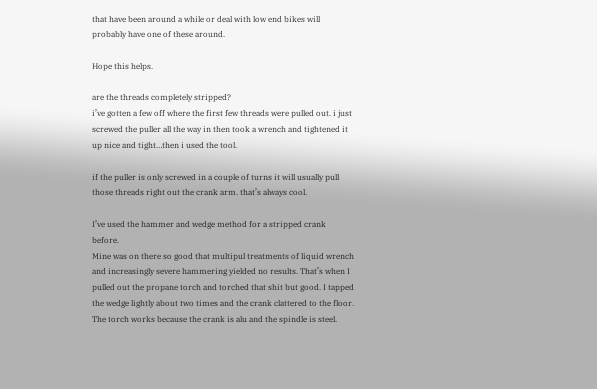that have been around a while or deal with low end bikes will probably have one of these around.

Hope this helps.

are the threads completely stripped?
i’ve gotten a few off where the first few threads were pulled out. i just screwed the puller all the way in then took a wrench and tightened it up nice and tight…then i used the tool.

if the puller is only screwed in a couple of turns it will usually pull those threads right out the crank arm. that’s always cool.

I’ve used the hammer and wedge method for a stripped crank before.
Mine was on there so good that multipul treatments of liquid wrench and increasingly severe hammering yielded no results. That’s when I pulled out the propane torch and torched that shit but good. I tapped the wedge lightly about two times and the crank clattered to the floor. The torch works because the crank is alu and the spindle is steel.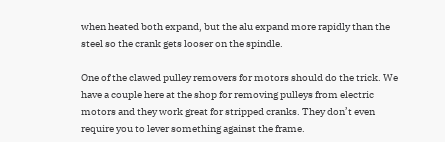when heated both expand, but the alu expand more rapidly than the steel so the crank gets looser on the spindle.

One of the clawed pulley removers for motors should do the trick. We have a couple here at the shop for removing pulleys from electric motors and they work great for stripped cranks. They don’t even require you to lever something against the frame.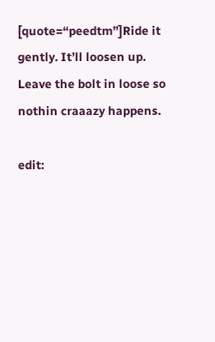[quote=“peedtm”]Ride it gently. It’ll loosen up. Leave the bolt in loose so nothin craaazy happens.

edit: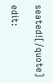seated![/quote]

edit: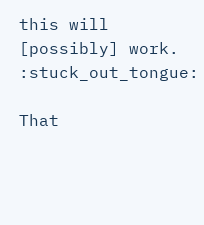this will [possibly] work. :stuck_out_tongue:

That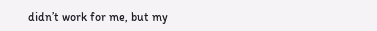didn’t work for me, but my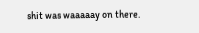shit was waaaaay on there.